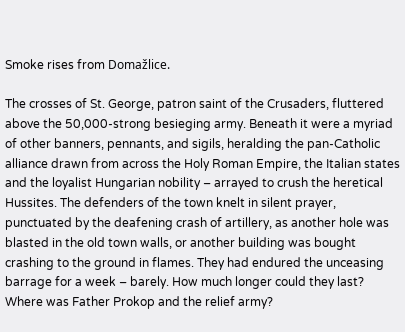Smoke rises from Domažlice.

The crosses of St. George, patron saint of the Crusaders, fluttered above the 50,000-strong besieging army. Beneath it were a myriad of other banners, pennants, and sigils, heralding the pan-Catholic alliance drawn from across the Holy Roman Empire, the Italian states and the loyalist Hungarian nobility – arrayed to crush the heretical Hussites. The defenders of the town knelt in silent prayer, punctuated by the deafening crash of artillery, as another hole was blasted in the old town walls, or another building was bought crashing to the ground in flames. They had endured the unceasing barrage for a week – barely. How much longer could they last? Where was Father Prokop and the relief army?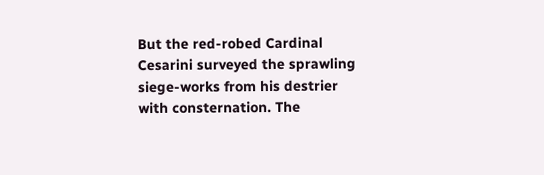But the red-robed Cardinal Cesarini surveyed the sprawling siege-works from his destrier with consternation. The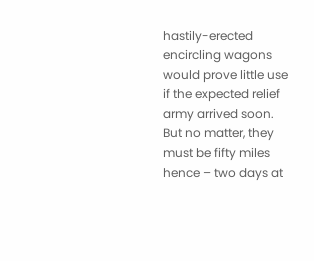hastily-erected encircling wagons would prove little use if the expected relief army arrived soon. But no matter, they must be fifty miles hence – two days at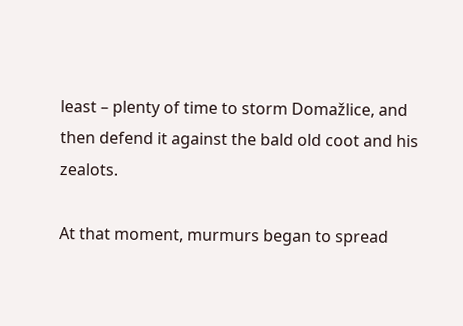least – plenty of time to storm Domažlice, and then defend it against the bald old coot and his zealots.

At that moment, murmurs began to spread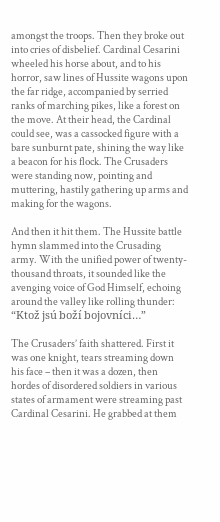amongst the troops. Then they broke out into cries of disbelief. Cardinal Cesarini wheeled his horse about, and to his horror, saw lines of Hussite wagons upon the far ridge, accompanied by serried ranks of marching pikes, like a forest on the move. At their head, the Cardinal could see, was a cassocked figure with a bare sunburnt pate, shining the way like a beacon for his flock. The Crusaders were standing now, pointing and muttering, hastily gathering up arms and making for the wagons.

And then it hit them. The Hussite battle hymn slammed into the Crusading army. With the unified power of twenty-thousand throats, it sounded like the avenging voice of God Himself, echoing around the valley like rolling thunder: “Ktož jsú boží bojovníci…”

The Crusaders’ faith shattered. First it was one knight, tears streaming down his face – then it was a dozen, then hordes of disordered soldiers in various states of armament were streaming past Cardinal Cesarini. He grabbed at them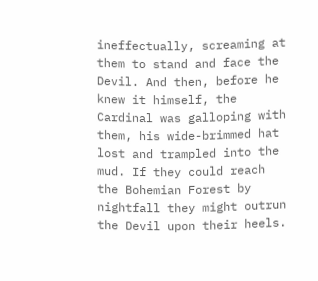ineffectually, screaming at them to stand and face the Devil. And then, before he knew it himself, the Cardinal was galloping with them, his wide-brimmed hat lost and trampled into the mud. If they could reach the Bohemian Forest by nightfall they might outrun the Devil upon their heels.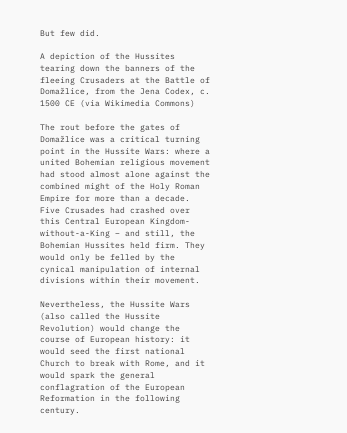But few did.

A depiction of the Hussites tearing down the banners of the fleeing Crusaders at the Battle of Domažlice, from the Jena Codex, c. 1500 CE (via Wikimedia Commons)

The rout before the gates of Domažlice was a critical turning point in the Hussite Wars: where a united Bohemian religious movement had stood almost alone against the combined might of the Holy Roman Empire for more than a decade. Five Crusades had crashed over this Central European Kingdom-without-a-King – and still, the Bohemian Hussites held firm. They would only be felled by the cynical manipulation of internal divisions within their movement.

Nevertheless, the Hussite Wars (also called the Hussite Revolution) would change the course of European history: it would seed the first national Church to break with Rome, and it would spark the general conflagration of the European Reformation in the following century.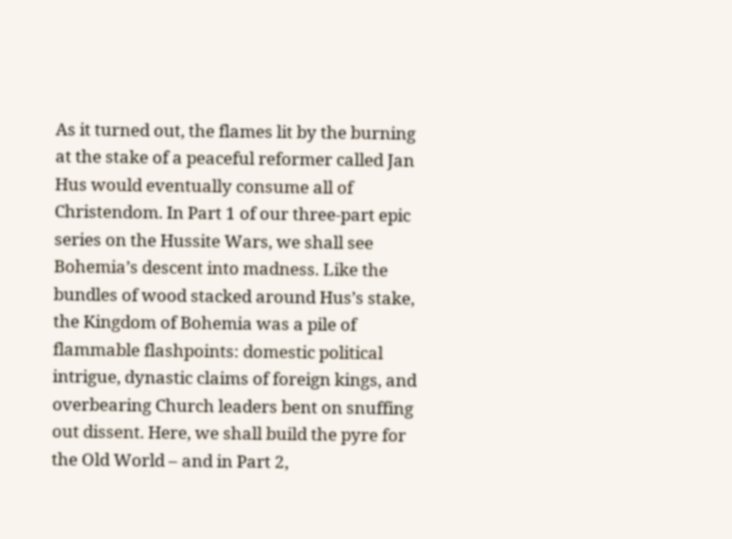As it turned out, the flames lit by the burning at the stake of a peaceful reformer called Jan Hus would eventually consume all of Christendom. In Part 1 of our three-part epic series on the Hussite Wars, we shall see Bohemia’s descent into madness. Like the bundles of wood stacked around Hus’s stake, the Kingdom of Bohemia was a pile of flammable flashpoints: domestic political intrigue, dynastic claims of foreign kings, and overbearing Church leaders bent on snuffing out dissent. Here, we shall build the pyre for the Old World – and in Part 2,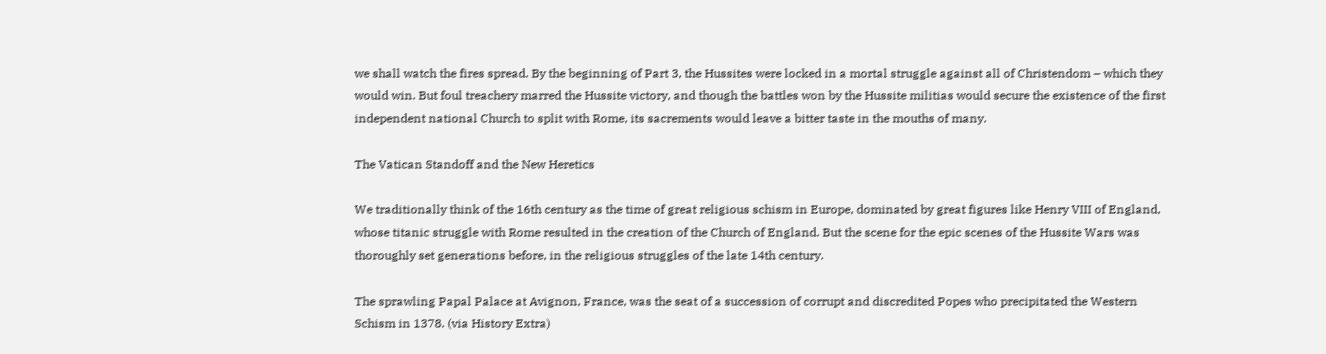we shall watch the fires spread. By the beginning of Part 3, the Hussites were locked in a mortal struggle against all of Christendom – which they would win. But foul treachery marred the Hussite victory, and though the battles won by the Hussite militias would secure the existence of the first independent national Church to split with Rome, its sacrements would leave a bitter taste in the mouths of many.

The Vatican Standoff and the New Heretics

We traditionally think of the 16th century as the time of great religious schism in Europe, dominated by great figures like Henry VIII of England, whose titanic struggle with Rome resulted in the creation of the Church of England. But the scene for the epic scenes of the Hussite Wars was thoroughly set generations before, in the religious struggles of the late 14th century.

The sprawling Papal Palace at Avignon, France, was the seat of a succession of corrupt and discredited Popes who precipitated the Western Schism in 1378. (via History Extra)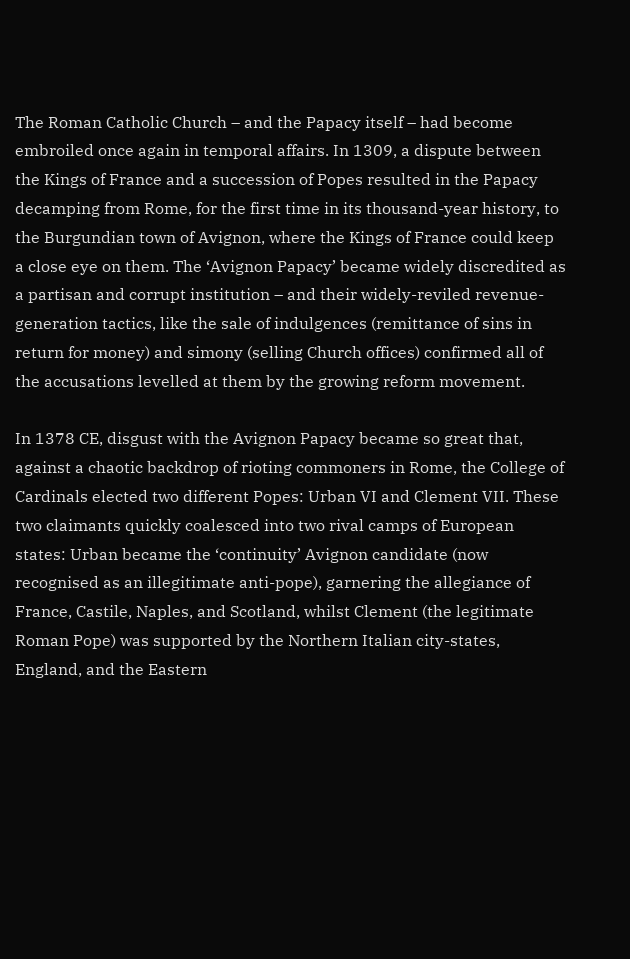The Roman Catholic Church – and the Papacy itself – had become embroiled once again in temporal affairs. In 1309, a dispute between the Kings of France and a succession of Popes resulted in the Papacy decamping from Rome, for the first time in its thousand-year history, to the Burgundian town of Avignon, where the Kings of France could keep a close eye on them. The ‘Avignon Papacy’ became widely discredited as a partisan and corrupt institution – and their widely-reviled revenue-generation tactics, like the sale of indulgences (remittance of sins in return for money) and simony (selling Church offices) confirmed all of the accusations levelled at them by the growing reform movement.

In 1378 CE, disgust with the Avignon Papacy became so great that, against a chaotic backdrop of rioting commoners in Rome, the College of Cardinals elected two different Popes: Urban VI and Clement VII. These two claimants quickly coalesced into two rival camps of European states: Urban became the ‘continuity’ Avignon candidate (now recognised as an illegitimate anti-pope), garnering the allegiance of France, Castile, Naples, and Scotland, whilst Clement (the legitimate Roman Pope) was supported by the Northern Italian city-states, England, and the Eastern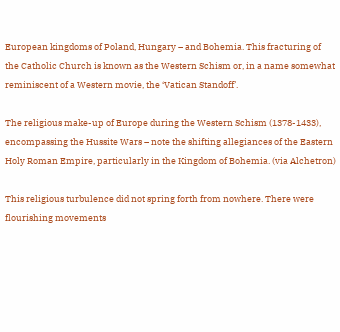European kingdoms of Poland, Hungary – and Bohemia. This fracturing of the Catholic Church is known as the Western Schism or, in a name somewhat reminiscent of a Western movie, the ‘Vatican Standoff’.

The religious make-up of Europe during the Western Schism (1378-1433), encompassing the Hussite Wars – note the shifting allegiances of the Eastern Holy Roman Empire, particularly in the Kingdom of Bohemia. (via Alchetron)

This religious turbulence did not spring forth from nowhere. There were flourishing movements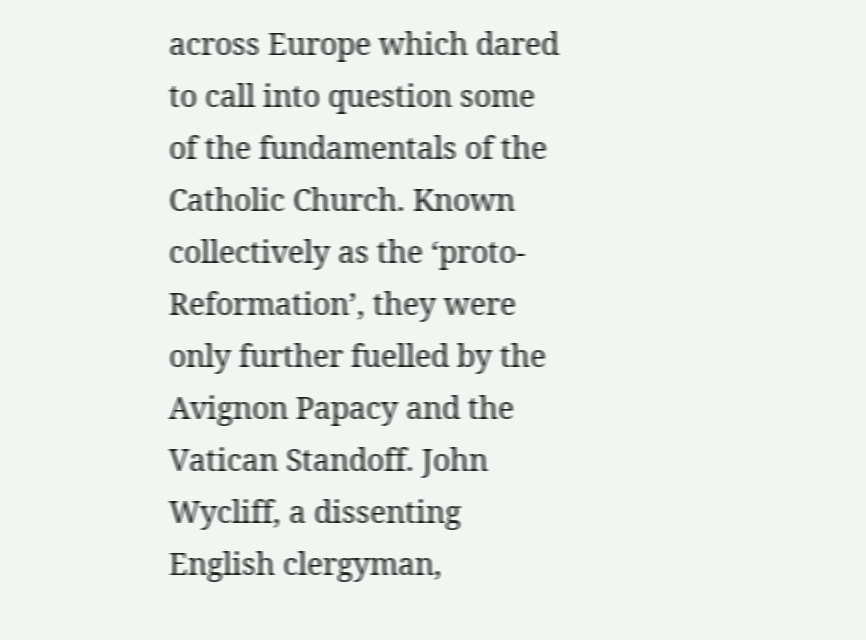across Europe which dared to call into question some of the fundamentals of the Catholic Church. Known collectively as the ‘proto-Reformation’, they were only further fuelled by the Avignon Papacy and the Vatican Standoff. John Wycliff, a dissenting English clergyman,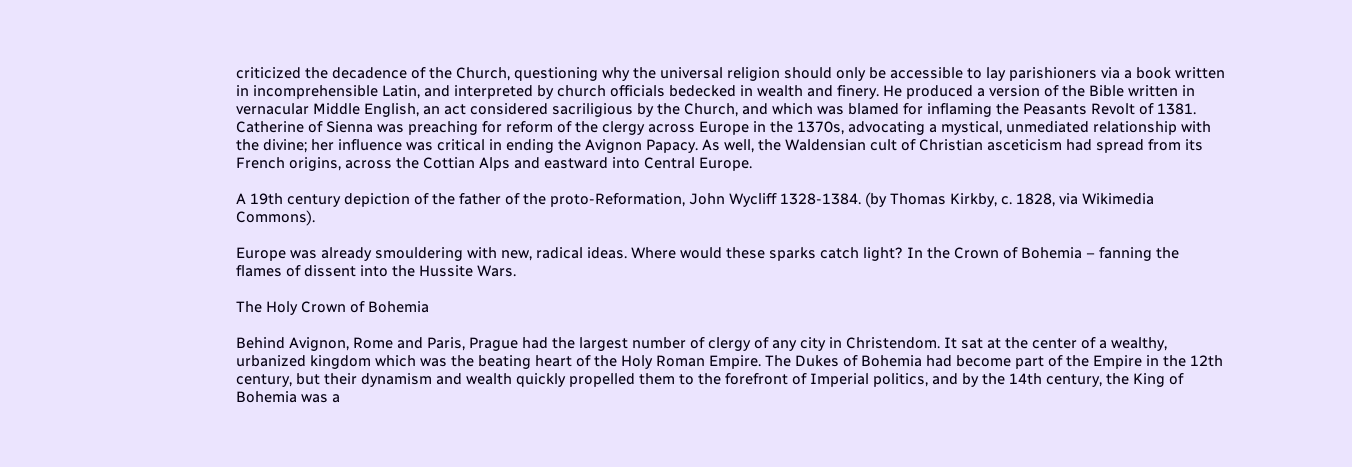criticized the decadence of the Church, questioning why the universal religion should only be accessible to lay parishioners via a book written in incomprehensible Latin, and interpreted by church officials bedecked in wealth and finery. He produced a version of the Bible written in vernacular Middle English, an act considered sacriligious by the Church, and which was blamed for inflaming the Peasants Revolt of 1381. Catherine of Sienna was preaching for reform of the clergy across Europe in the 1370s, advocating a mystical, unmediated relationship with the divine; her influence was critical in ending the Avignon Papacy. As well, the Waldensian cult of Christian asceticism had spread from its French origins, across the Cottian Alps and eastward into Central Europe.

A 19th century depiction of the father of the proto-Reformation, John Wycliff 1328-1384. (by Thomas Kirkby, c. 1828, via Wikimedia Commons).

Europe was already smouldering with new, radical ideas. Where would these sparks catch light? In the Crown of Bohemia – fanning the flames of dissent into the Hussite Wars.

The Holy Crown of Bohemia

Behind Avignon, Rome and Paris, Prague had the largest number of clergy of any city in Christendom. It sat at the center of a wealthy, urbanized kingdom which was the beating heart of the Holy Roman Empire. The Dukes of Bohemia had become part of the Empire in the 12th century, but their dynamism and wealth quickly propelled them to the forefront of Imperial politics, and by the 14th century, the King of Bohemia was a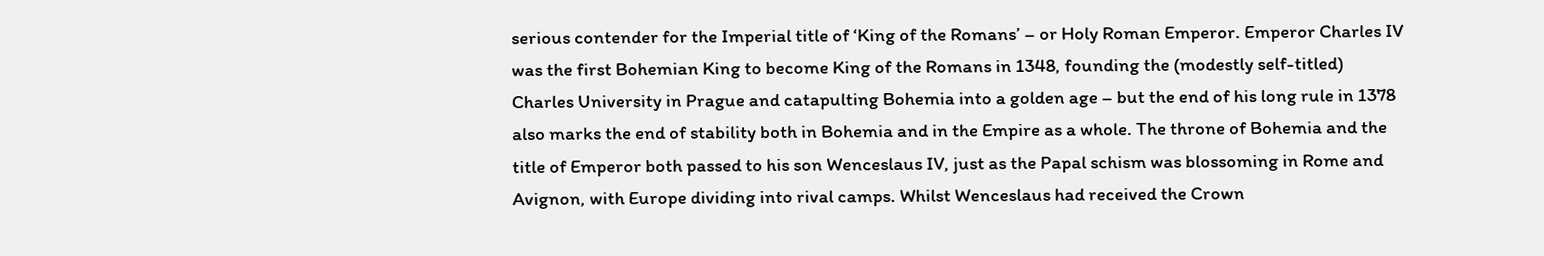serious contender for the Imperial title of ‘King of the Romans’ – or Holy Roman Emperor. Emperor Charles IV was the first Bohemian King to become King of the Romans in 1348, founding the (modestly self-titled) Charles University in Prague and catapulting Bohemia into a golden age – but the end of his long rule in 1378 also marks the end of stability both in Bohemia and in the Empire as a whole. The throne of Bohemia and the title of Emperor both passed to his son Wenceslaus IV, just as the Papal schism was blossoming in Rome and Avignon, with Europe dividing into rival camps. Whilst Wenceslaus had received the Crown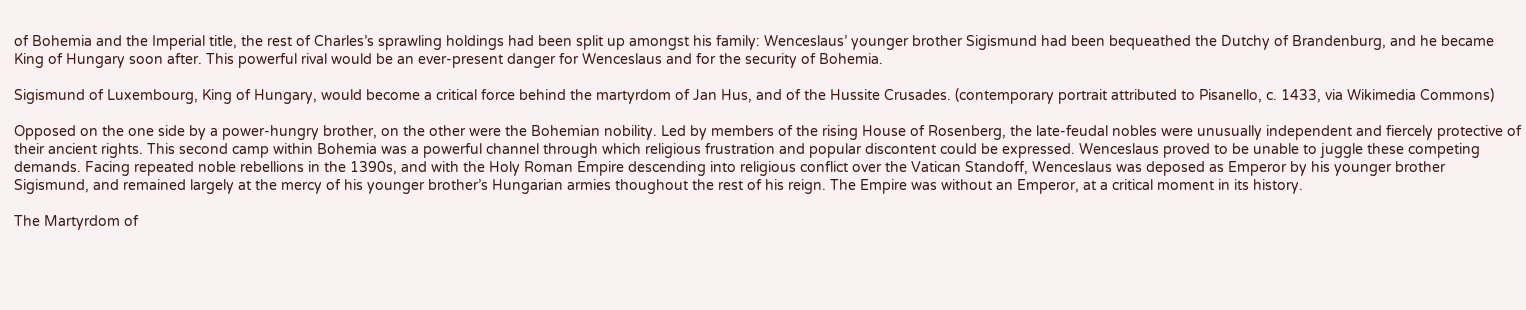of Bohemia and the Imperial title, the rest of Charles’s sprawling holdings had been split up amongst his family: Wenceslaus’ younger brother Sigismund had been bequeathed the Dutchy of Brandenburg, and he became King of Hungary soon after. This powerful rival would be an ever-present danger for Wenceslaus and for the security of Bohemia.

Sigismund of Luxembourg, King of Hungary, would become a critical force behind the martyrdom of Jan Hus, and of the Hussite Crusades. (contemporary portrait attributed to Pisanello, c. 1433, via Wikimedia Commons)

Opposed on the one side by a power-hungry brother, on the other were the Bohemian nobility. Led by members of the rising House of Rosenberg, the late-feudal nobles were unusually independent and fiercely protective of their ancient rights. This second camp within Bohemia was a powerful channel through which religious frustration and popular discontent could be expressed. Wenceslaus proved to be unable to juggle these competing demands. Facing repeated noble rebellions in the 1390s, and with the Holy Roman Empire descending into religious conflict over the Vatican Standoff, Wenceslaus was deposed as Emperor by his younger brother Sigismund, and remained largely at the mercy of his younger brother’s Hungarian armies thoughout the rest of his reign. The Empire was without an Emperor, at a critical moment in its history.

The Martyrdom of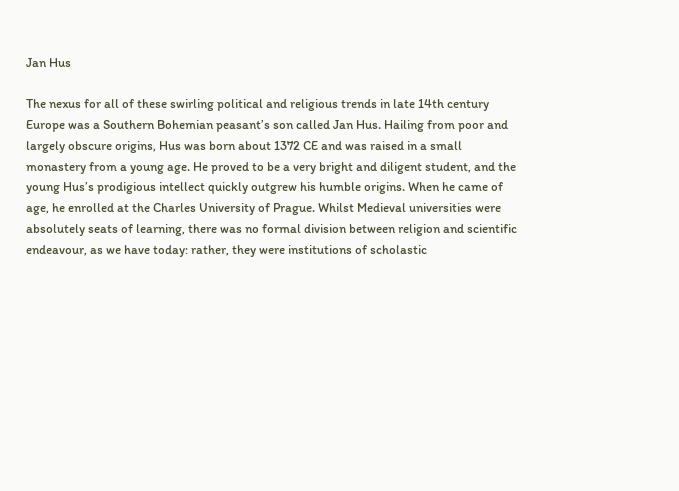Jan Hus

The nexus for all of these swirling political and religious trends in late 14th century Europe was a Southern Bohemian peasant’s son called Jan Hus. Hailing from poor and largely obscure origins, Hus was born about 1372 CE and was raised in a small monastery from a young age. He proved to be a very bright and diligent student, and the young Hus’s prodigious intellect quickly outgrew his humble origins. When he came of age, he enrolled at the Charles University of Prague. Whilst Medieval universities were absolutely seats of learning, there was no formal division between religion and scientific endeavour, as we have today: rather, they were institutions of scholastic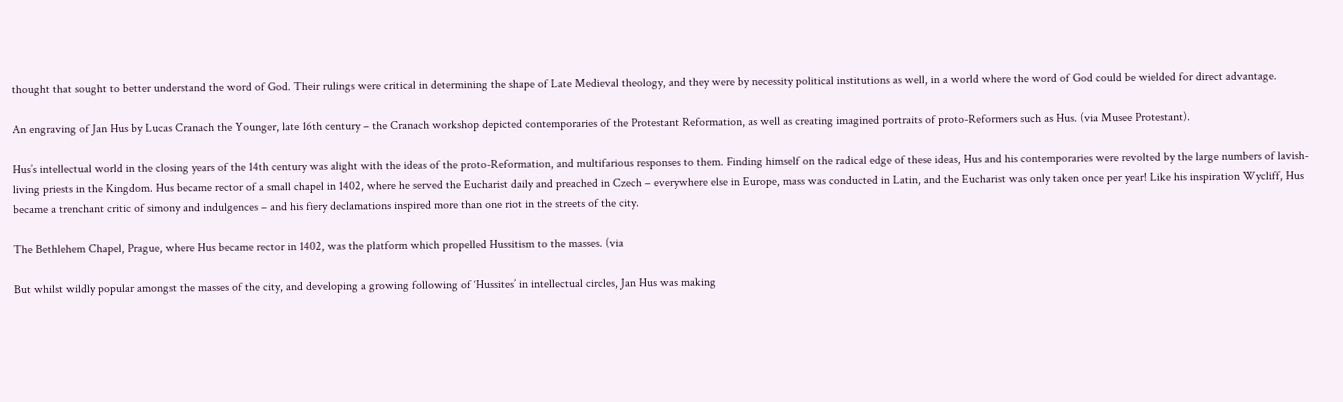thought that sought to better understand the word of God. Their rulings were critical in determining the shape of Late Medieval theology, and they were by necessity political institutions as well, in a world where the word of God could be wielded for direct advantage.

An engraving of Jan Hus by Lucas Cranach the Younger, late 16th century – the Cranach workshop depicted contemporaries of the Protestant Reformation, as well as creating imagined portraits of proto-Reformers such as Hus. (via Musee Protestant).

Hus’s intellectual world in the closing years of the 14th century was alight with the ideas of the proto-Reformation, and multifarious responses to them. Finding himself on the radical edge of these ideas, Hus and his contemporaries were revolted by the large numbers of lavish-living priests in the Kingdom. Hus became rector of a small chapel in 1402, where he served the Eucharist daily and preached in Czech – everywhere else in Europe, mass was conducted in Latin, and the Eucharist was only taken once per year! Like his inspiration Wycliff, Hus became a trenchant critic of simony and indulgences – and his fiery declamations inspired more than one riot in the streets of the city.

The Bethlehem Chapel, Prague, where Hus became rector in 1402, was the platform which propelled Hussitism to the masses. (via

But whilst wildly popular amongst the masses of the city, and developing a growing following of ‘Hussites’ in intellectual circles, Jan Hus was making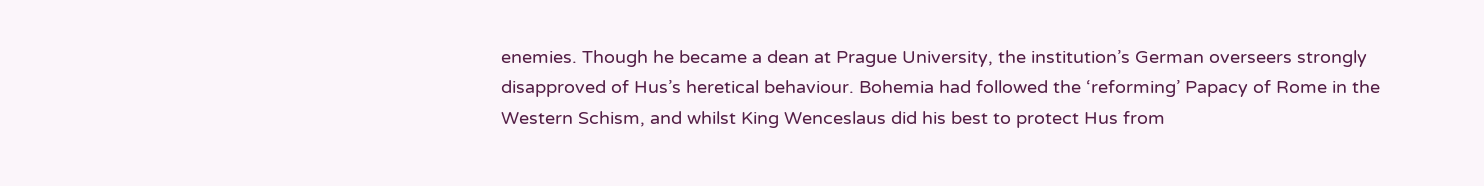enemies. Though he became a dean at Prague University, the institution’s German overseers strongly disapproved of Hus’s heretical behaviour. Bohemia had followed the ‘reforming’ Papacy of Rome in the Western Schism, and whilst King Wenceslaus did his best to protect Hus from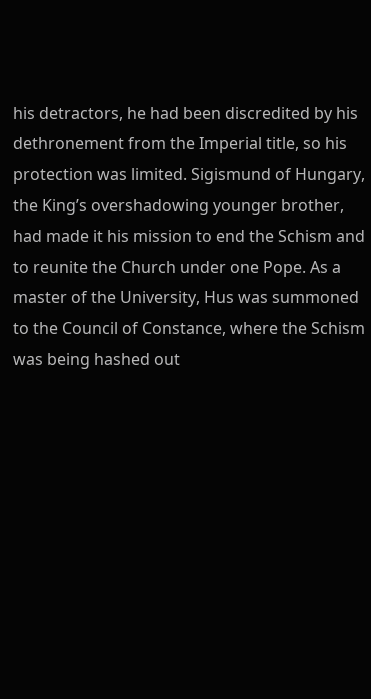his detractors, he had been discredited by his dethronement from the Imperial title, so his protection was limited. Sigismund of Hungary, the King’s overshadowing younger brother, had made it his mission to end the Schism and to reunite the Church under one Pope. As a master of the University, Hus was summoned to the Council of Constance, where the Schism was being hashed out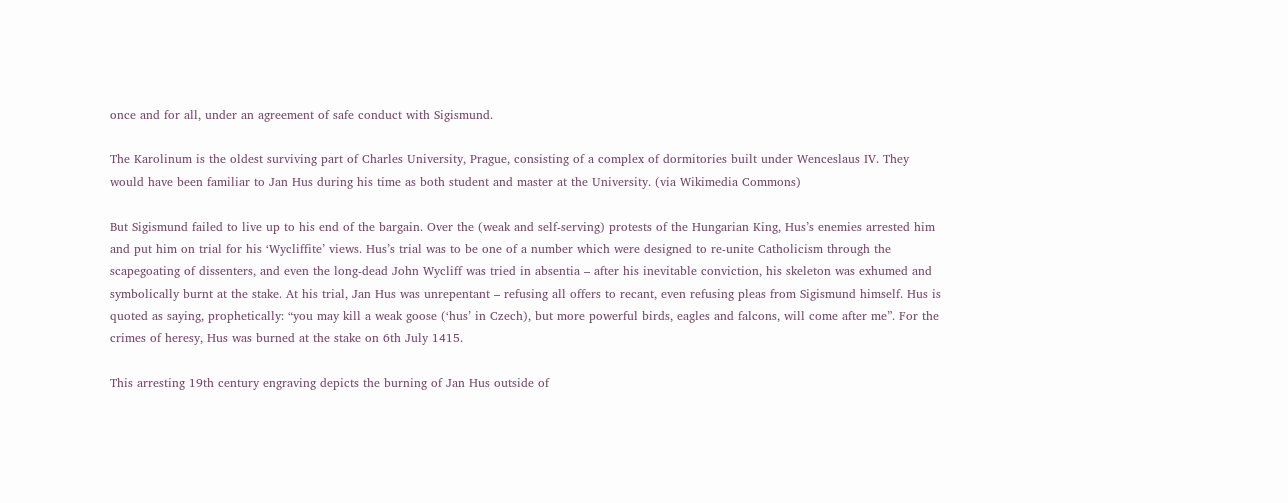once and for all, under an agreement of safe conduct with Sigismund.

The Karolinum is the oldest surviving part of Charles University, Prague, consisting of a complex of dormitories built under Wenceslaus IV. They would have been familiar to Jan Hus during his time as both student and master at the University. (via Wikimedia Commons)

But Sigismund failed to live up to his end of the bargain. Over the (weak and self-serving) protests of the Hungarian King, Hus’s enemies arrested him and put him on trial for his ‘Wycliffite’ views. Hus’s trial was to be one of a number which were designed to re-unite Catholicism through the scapegoating of dissenters, and even the long-dead John Wycliff was tried in absentia – after his inevitable conviction, his skeleton was exhumed and symbolically burnt at the stake. At his trial, Jan Hus was unrepentant – refusing all offers to recant, even refusing pleas from Sigismund himself. Hus is quoted as saying, prophetically: “you may kill a weak goose (‘hus’ in Czech), but more powerful birds, eagles and falcons, will come after me”. For the crimes of heresy, Hus was burned at the stake on 6th July 1415.

This arresting 19th century engraving depicts the burning of Jan Hus outside of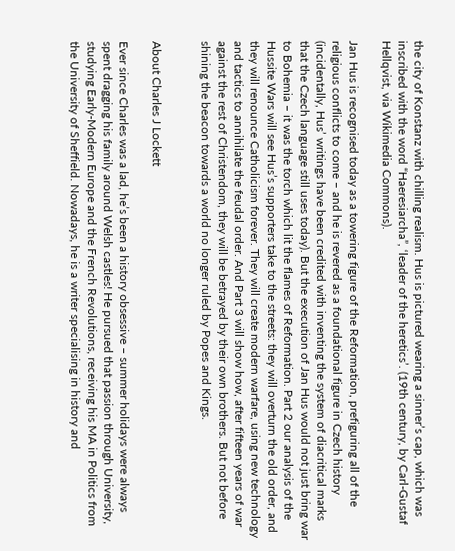the city of Konstanz with chilling realism. Hus is pictured wearing a sinner’s cap, which was inscribed with the word “Haeresiarcha”, ‘leader of the heretics’. (19th century, by Carl-Gustaf Hellqvist, via Wikimedia Commons).

Jan Hus is recognised today as a towering figure of the Reformation, prefiguring all of the religious conflicts to come – and he is revered as a foundational figure in Czech history (incidentally, Hus’ writings have been credited with inventing the system of diacritical marks that the Czech language still uses today). But the execution of Jan Hus would not just bring war to Bohemia – it was the torch which lit the flames of Reformation. Part 2 our analysis of the Hussite Wars will see Hus’s supporters take to the streets: they will overturn the old order, and they will renounce Catholicism forever. They will create modern warfare, using new technology and tactics to annihilate the feudal order. And Part 3 will show how, after fifteen years of war against the rest of Christendom, they will be betrayed by their own brothers. But not before shining the beacon towards a world no longer ruled by Popes and Kings.


About Charles J Lockett

Ever since Charles was a lad, he’s been a history obsessive – summer holidays were always spent dragging his family around Welsh castles! He pursued that passion through University, studying Early-Modern Europe and the French Revolutions, receiving his MA in Politics from the University of Sheffield. Nowadays, he is a writer specialising in history and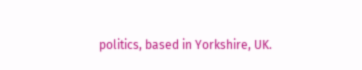politics, based in Yorkshire, UK.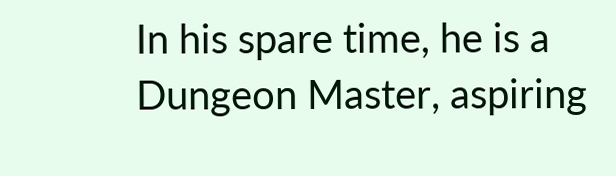In his spare time, he is a Dungeon Master, aspiring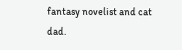fantasy novelist and cat dad.